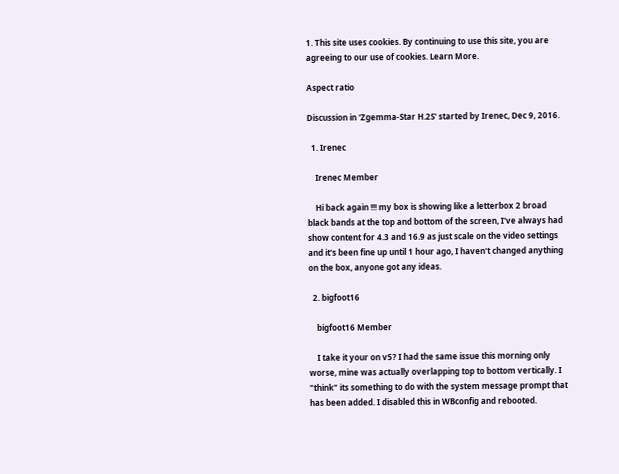1. This site uses cookies. By continuing to use this site, you are agreeing to our use of cookies. Learn More.

Aspect ratio

Discussion in 'Zgemma-Star H.2S' started by Irenec, Dec 9, 2016.

  1. Irenec

    Irenec Member

    Hi back again !!! my box is showing like a letterbox 2 broad black bands at the top and bottom of the screen, I've always had show content for 4.3 and 16.9 as just scale on the video settings and it's been fine up until 1 hour ago, I haven't changed anything on the box, anyone got any ideas.

  2. bigfoot16

    bigfoot16 Member

    I take it your on v5? I had the same issue this morning only worse, mine was actually overlapping top to bottom vertically. I "think" its something to do with the system message prompt that has been added. I disabled this in WBconfig and rebooted.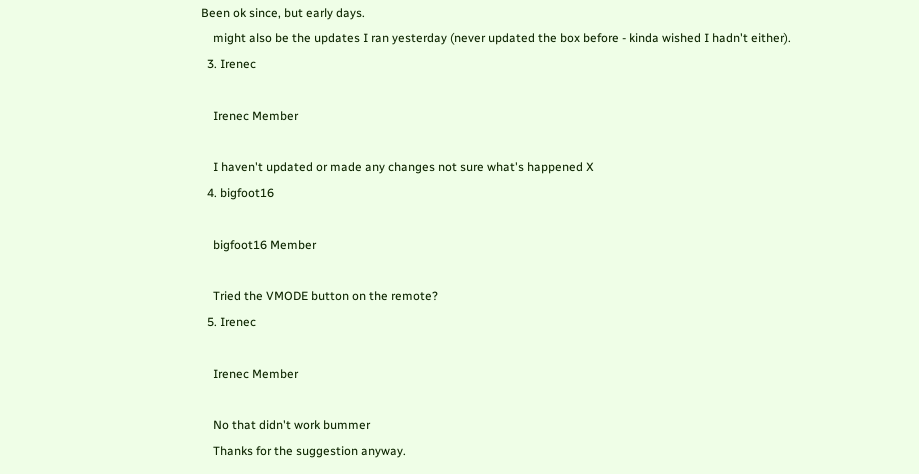Been ok since, but early days.
    might also be the updates I ran yesterday (never updated the box before - kinda wished I hadn't either).
  3. Irenec

    Irenec Member

    I haven't updated or made any changes not sure what's happened X
  4. bigfoot16

    bigfoot16 Member

    Tried the VMODE button on the remote?
  5. Irenec

    Irenec Member

    No that didn't work bummer
    Thanks for the suggestion anyway.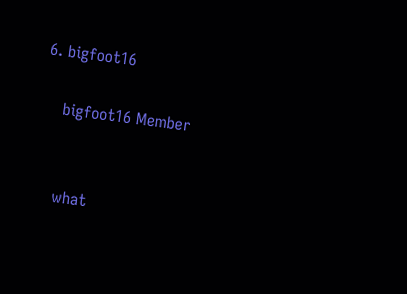6. bigfoot16

    bigfoot16 Member


    what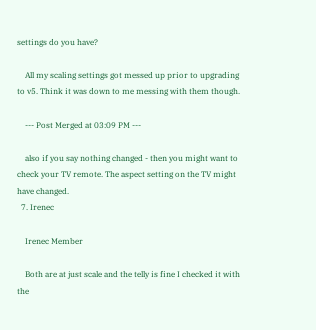settings do you have?

    All my scaling settings got messed up prior to upgrading to v5. Think it was down to me messing with them though.

    --- Post Merged at 03:09 PM ---

    also if you say nothing changed - then you might want to check your TV remote. The aspect setting on the TV might have changed.
  7. Irenec

    Irenec Member

    Both are at just scale and the telly is fine I checked it with the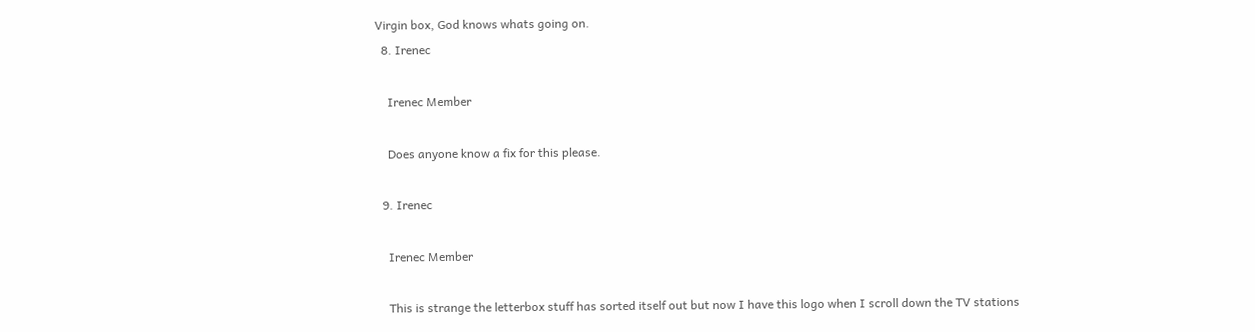Virgin box, God knows whats going on.
  8. Irenec

    Irenec Member

    Does anyone know a fix for this please.

  9. Irenec

    Irenec Member

    This is strange the letterbox stuff has sorted itself out but now I have this logo when I scroll down the TV stations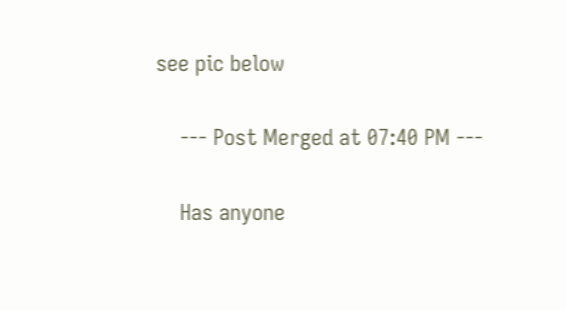see pic below

    --- Post Merged at 07:40 PM ---

    Has anyone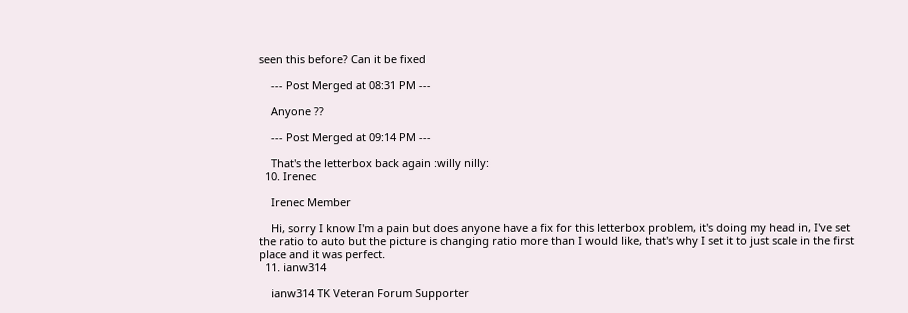seen this before? Can it be fixed

    --- Post Merged at 08:31 PM ---

    Anyone ??

    --- Post Merged at 09:14 PM ---

    That's the letterbox back again :willy nilly:
  10. Irenec

    Irenec Member

    Hi, sorry I know I'm a pain but does anyone have a fix for this letterbox problem, it's doing my head in, I've set the ratio to auto but the picture is changing ratio more than I would like, that's why I set it to just scale in the first place and it was perfect.
  11. ianw314

    ianw314 TK Veteran Forum Supporter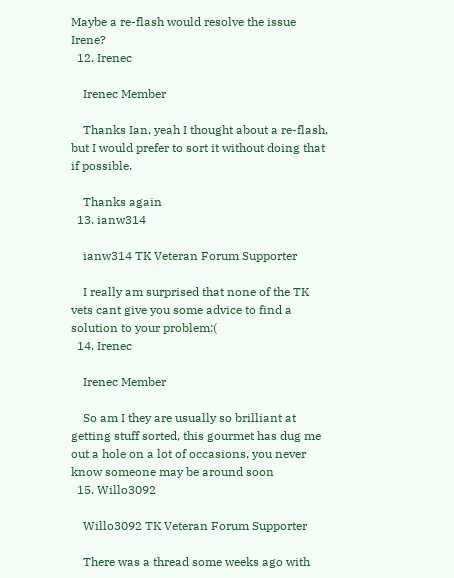Maybe a re-flash would resolve the issue Irene?
  12. Irenec

    Irenec Member

    Thanks Ian, yeah I thought about a re-flash, but I would prefer to sort it without doing that if possible.

    Thanks again
  13. ianw314

    ianw314 TK Veteran Forum Supporter

    I really am surprised that none of the TK vets cant give you some advice to find a solution to your problem:(
  14. Irenec

    Irenec Member

    So am I they are usually so brilliant at getting stuff sorted, this gourmet has dug me out a hole on a lot of occasions, you never know someone may be around soon
  15. Willo3092

    Willo3092 TK Veteran Forum Supporter

    There was a thread some weeks ago with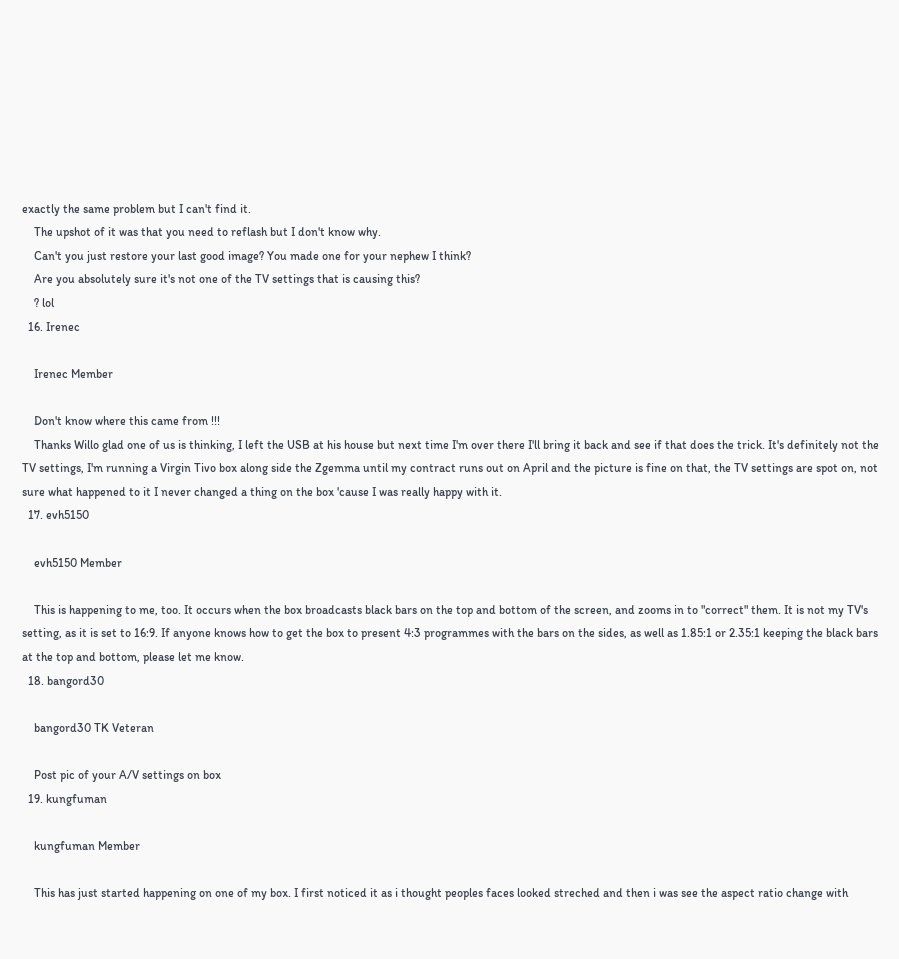exactly the same problem but I can't find it.
    The upshot of it was that you need to reflash but I don't know why.
    Can't you just restore your last good image? You made one for your nephew I think?
    Are you absolutely sure it's not one of the TV settings that is causing this?
    ? lol
  16. Irenec

    Irenec Member

    Don't know where this came from !!!
    Thanks Willo glad one of us is thinking, I left the USB at his house but next time I'm over there I'll bring it back and see if that does the trick. It's definitely not the TV settings, I'm running a Virgin Tivo box along side the Zgemma until my contract runs out on April and the picture is fine on that, the TV settings are spot on, not sure what happened to it I never changed a thing on the box 'cause I was really happy with it.
  17. evh5150

    evh5150 Member

    This is happening to me, too. It occurs when the box broadcasts black bars on the top and bottom of the screen, and zooms in to "correct" them. It is not my TV's setting, as it is set to 16:9. If anyone knows how to get the box to present 4:3 programmes with the bars on the sides, as well as 1.85:1 or 2.35:1 keeping the black bars at the top and bottom, please let me know.
  18. bangord30

    bangord30 TK Veteran

    Post pic of your A/V settings on box
  19. kungfuman

    kungfuman Member

    This has just started happening on one of my box. I first noticed it as i thought peoples faces looked streched and then i was see the aspect ratio change with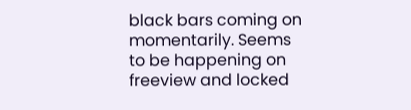black bars coming on momentarily. Seems to be happening on freeview and locked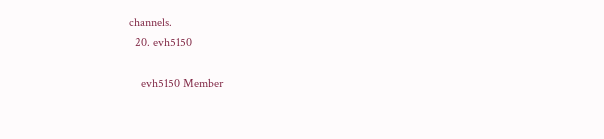channels.
  20. evh5150

    evh5150 Member